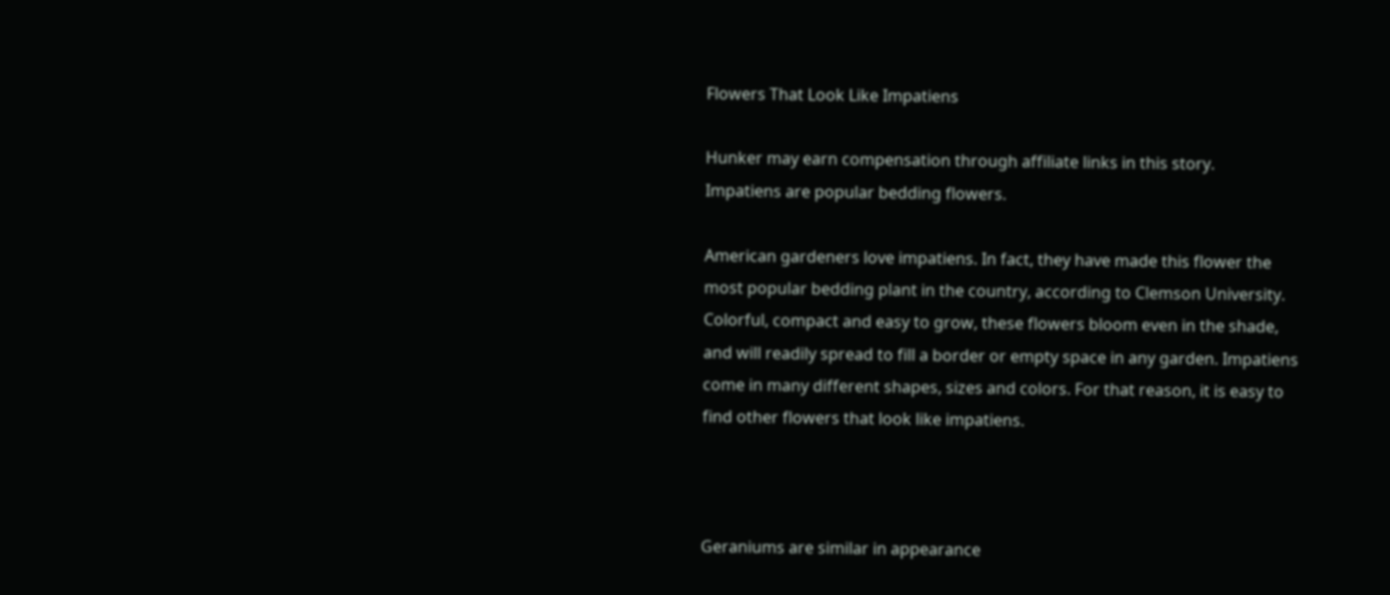Flowers That Look Like Impatiens

Hunker may earn compensation through affiliate links in this story.
Impatiens are popular bedding flowers.

American gardeners love impatiens. In fact, they have made this flower the most popular bedding plant in the country, according to Clemson University. Colorful, compact and easy to grow, these flowers bloom even in the shade, and will readily spread to fill a border or empty space in any garden. Impatiens come in many different shapes, sizes and colors. For that reason, it is easy to find other flowers that look like impatiens.



Geraniums are similar in appearance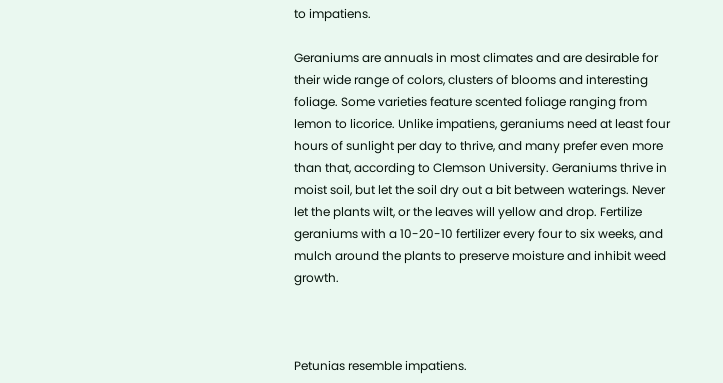to impatiens.

Geraniums are annuals in most climates and are desirable for their wide range of colors, clusters of blooms and interesting foliage. Some varieties feature scented foliage ranging from lemon to licorice. Unlike impatiens, geraniums need at least four hours of sunlight per day to thrive, and many prefer even more than that, according to Clemson University. Geraniums thrive in moist soil, but let the soil dry out a bit between waterings. Never let the plants wilt, or the leaves will yellow and drop. Fertilize geraniums with a 10-20-10 fertilizer every four to six weeks, and mulch around the plants to preserve moisture and inhibit weed growth.



Petunias resemble impatiens.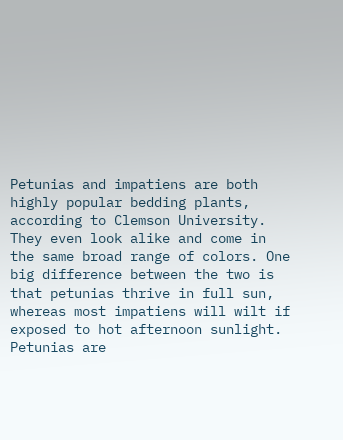Petunias and impatiens are both highly popular bedding plants, according to Clemson University. They even look alike and come in the same broad range of colors. One big difference between the two is that petunias thrive in full sun, whereas most impatiens will wilt if exposed to hot afternoon sunlight. Petunias are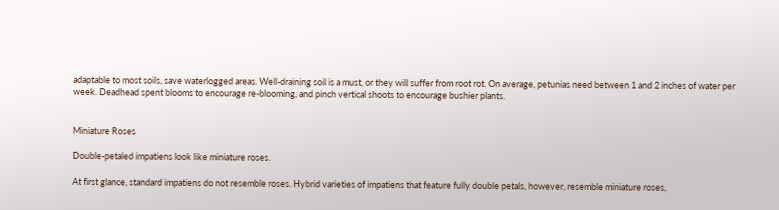adaptable to most soils, save waterlogged areas. Well-draining soil is a must, or they will suffer from root rot. On average, petunias need between 1 and 2 inches of water per week. Deadhead spent blooms to encourage re-blooming, and pinch vertical shoots to encourage bushier plants.


Miniature Roses

Double-petaled impatiens look like miniature roses.

At first glance, standard impatiens do not resemble roses. Hybrid varieties of impatiens that feature fully double petals, however, resemble miniature roses,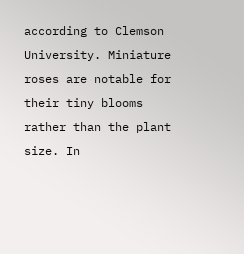according to Clemson University. Miniature roses are notable for their tiny blooms rather than the plant size. In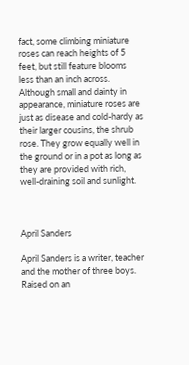fact, some climbing miniature roses can reach heights of 5 feet, but still feature blooms less than an inch across. Although small and dainty in appearance, miniature roses are just as disease and cold-hardy as their larger cousins, the shrub rose. They grow equally well in the ground or in a pot as long as they are provided with rich, well-draining soil and sunlight.



April Sanders

April Sanders is a writer, teacher and the mother of three boys. Raised on an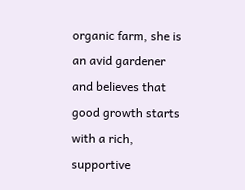organic farm, she is an avid gardener and believes that good growth starts with a rich, supportive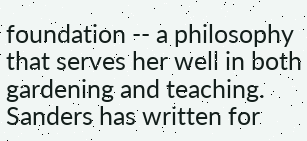foundation -- a philosophy that serves her well in both gardening and teaching. Sanders has written for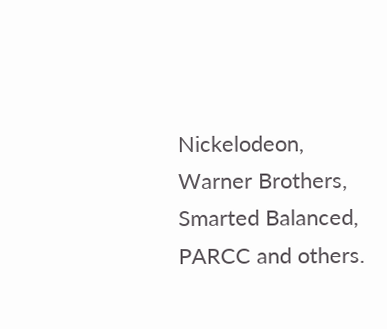Nickelodeon, Warner Brothers, Smarted Balanced, PARCC and others.